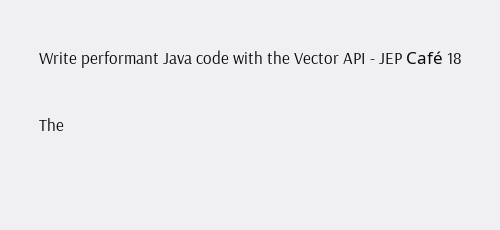Write performant Java code with the Vector API - JEP Café 18

The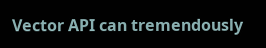Vector API can tremendously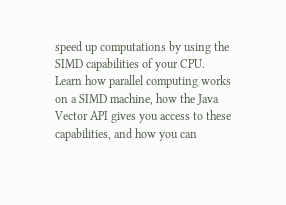speed up computations by using the SIMD capabilities of your CPU. Learn how parallel computing works on a SIMD machine, how the Java Vector API gives you access to these capabilities, and how you can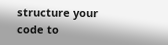structure your code to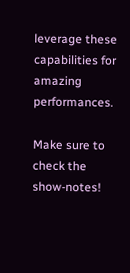leverage these capabilities for amazing performances.

Make sure to check the show-notes!